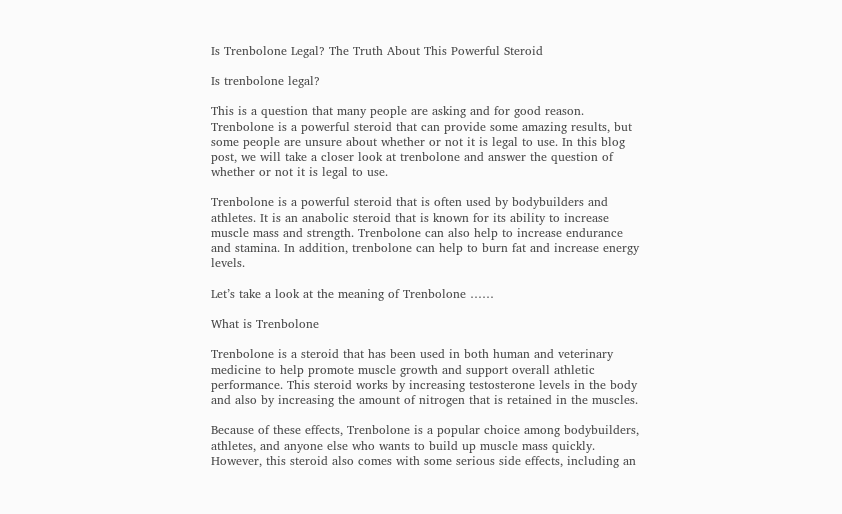Is Trenbolone Legal? The Truth About This Powerful Steroid

Is trenbolone legal?

This is a question that many people are asking and for good reason. Trenbolone is a powerful steroid that can provide some amazing results, but some people are unsure about whether or not it is legal to use. In this blog post, we will take a closer look at trenbolone and answer the question of whether or not it is legal to use.

Trenbolone is a powerful steroid that is often used by bodybuilders and athletes. It is an anabolic steroid that is known for its ability to increase muscle mass and strength. Trenbolone can also help to increase endurance and stamina. In addition, trenbolone can help to burn fat and increase energy levels.

Let’s take a look at the meaning of Trenbolone ……

What is Trenbolone

Trenbolone is a steroid that has been used in both human and veterinary medicine to help promote muscle growth and support overall athletic performance. This steroid works by increasing testosterone levels in the body and also by increasing the amount of nitrogen that is retained in the muscles.

Because of these effects, Trenbolone is a popular choice among bodybuilders, athletes, and anyone else who wants to build up muscle mass quickly. However, this steroid also comes with some serious side effects, including an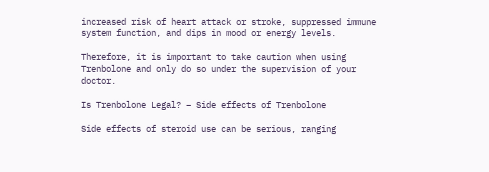increased risk of heart attack or stroke, suppressed immune system function, and dips in mood or energy levels.

Therefore, it is important to take caution when using Trenbolone and only do so under the supervision of your doctor.

Is Trenbolone Legal? – Side effects of Trenbolone

Side effects of steroid use can be serious, ranging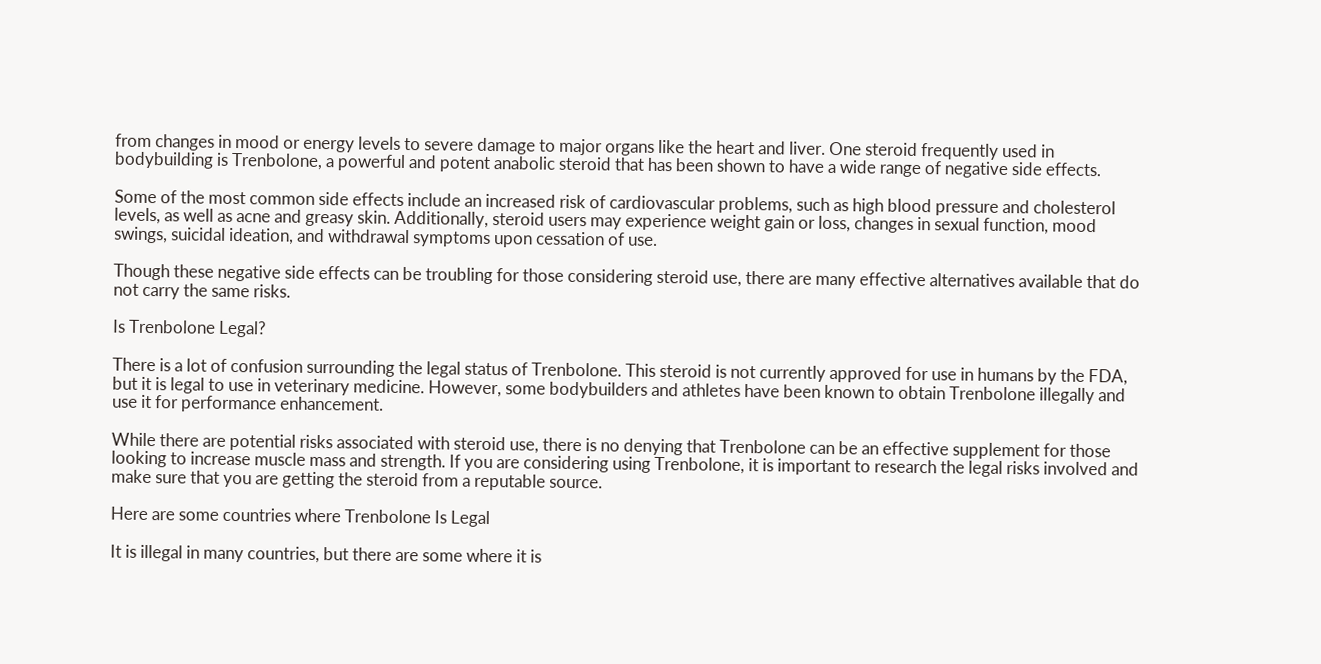from changes in mood or energy levels to severe damage to major organs like the heart and liver. One steroid frequently used in bodybuilding is Trenbolone, a powerful and potent anabolic steroid that has been shown to have a wide range of negative side effects.

Some of the most common side effects include an increased risk of cardiovascular problems, such as high blood pressure and cholesterol levels, as well as acne and greasy skin. Additionally, steroid users may experience weight gain or loss, changes in sexual function, mood swings, suicidal ideation, and withdrawal symptoms upon cessation of use.

Though these negative side effects can be troubling for those considering steroid use, there are many effective alternatives available that do not carry the same risks.

Is Trenbolone Legal?

There is a lot of confusion surrounding the legal status of Trenbolone. This steroid is not currently approved for use in humans by the FDA, but it is legal to use in veterinary medicine. However, some bodybuilders and athletes have been known to obtain Trenbolone illegally and use it for performance enhancement.

While there are potential risks associated with steroid use, there is no denying that Trenbolone can be an effective supplement for those looking to increase muscle mass and strength. If you are considering using Trenbolone, it is important to research the legal risks involved and make sure that you are getting the steroid from a reputable source.

Here are some countries where Trenbolone Is Legal

It is illegal in many countries, but there are some where it is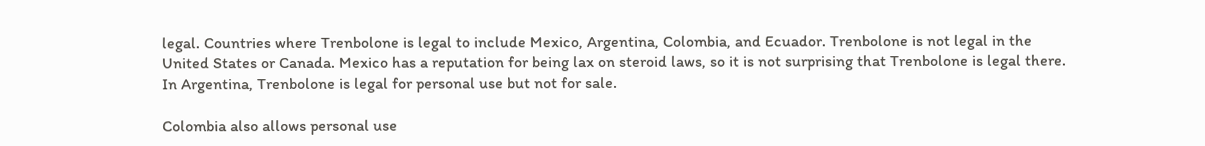legal. Countries where Trenbolone is legal to include Mexico, Argentina, Colombia, and Ecuador. Trenbolone is not legal in the United States or Canada. Mexico has a reputation for being lax on steroid laws, so it is not surprising that Trenbolone is legal there. In Argentina, Trenbolone is legal for personal use but not for sale.

Colombia also allows personal use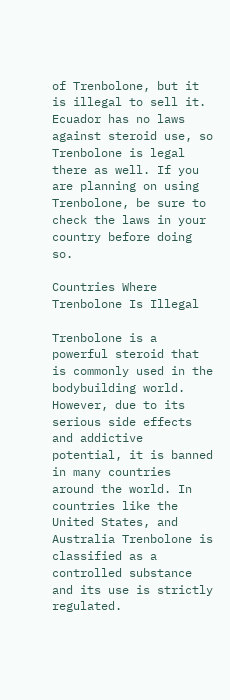of Trenbolone, but it is illegal to sell it. Ecuador has no laws against steroid use, so Trenbolone is legal there as well. If you are planning on using Trenbolone, be sure to check the laws in your country before doing so.

Countries Where Trenbolone Is Illegal

Trenbolone is a powerful steroid that is commonly used in the bodybuilding world. However, due to its serious side effects and addictive potential, it is banned in many countries around the world. In countries like the United States, and Australia Trenbolone is classified as a controlled substance and its use is strictly regulated.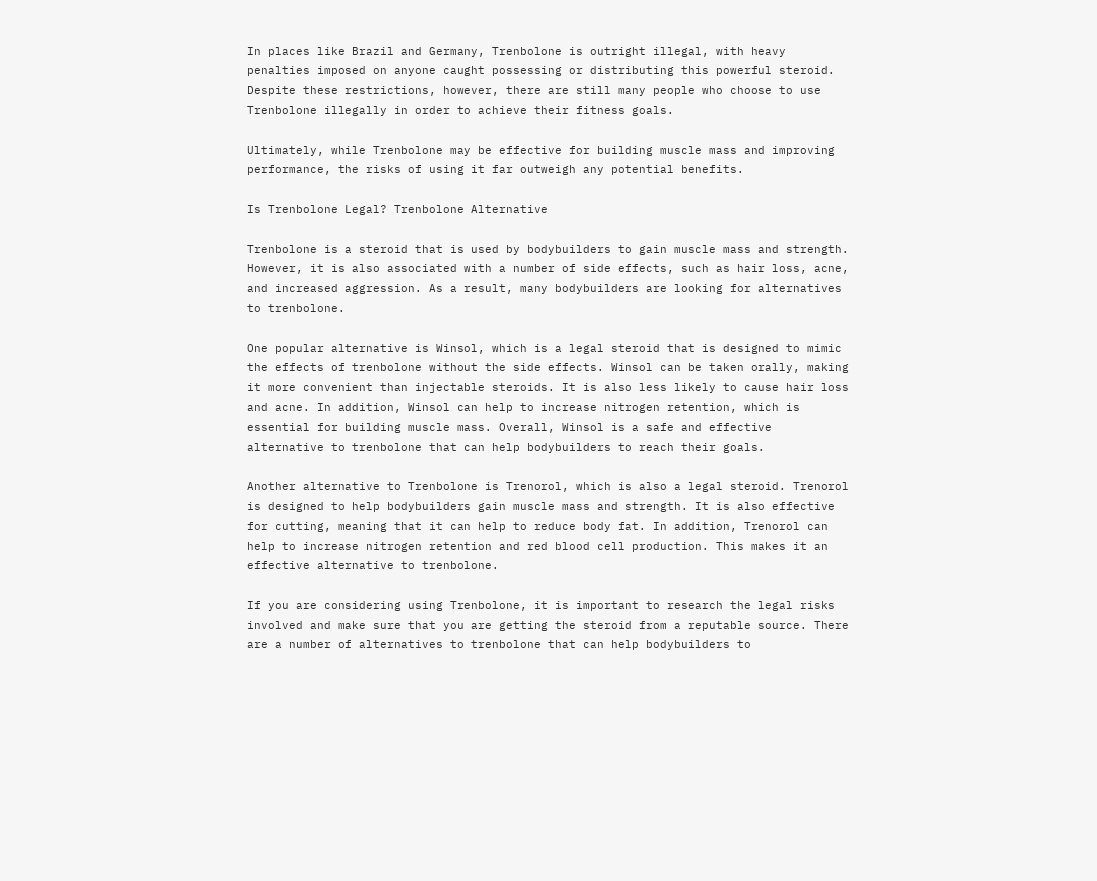In places like Brazil and Germany, Trenbolone is outright illegal, with heavy penalties imposed on anyone caught possessing or distributing this powerful steroid. Despite these restrictions, however, there are still many people who choose to use Trenbolone illegally in order to achieve their fitness goals.

Ultimately, while Trenbolone may be effective for building muscle mass and improving performance, the risks of using it far outweigh any potential benefits.

Is Trenbolone Legal? Trenbolone Alternative

Trenbolone is a steroid that is used by bodybuilders to gain muscle mass and strength. However, it is also associated with a number of side effects, such as hair loss, acne, and increased aggression. As a result, many bodybuilders are looking for alternatives to trenbolone.

One popular alternative is Winsol, which is a legal steroid that is designed to mimic the effects of trenbolone without the side effects. Winsol can be taken orally, making it more convenient than injectable steroids. It is also less likely to cause hair loss and acne. In addition, Winsol can help to increase nitrogen retention, which is essential for building muscle mass. Overall, Winsol is a safe and effective alternative to trenbolone that can help bodybuilders to reach their goals.

Another alternative to Trenbolone is Trenorol, which is also a legal steroid. Trenorol is designed to help bodybuilders gain muscle mass and strength. It is also effective for cutting, meaning that it can help to reduce body fat. In addition, Trenorol can help to increase nitrogen retention and red blood cell production. This makes it an effective alternative to trenbolone.

If you are considering using Trenbolone, it is important to research the legal risks involved and make sure that you are getting the steroid from a reputable source. There are a number of alternatives to trenbolone that can help bodybuilders to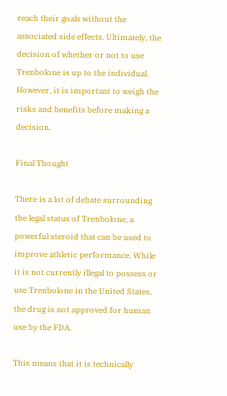reach their goals without the associated side effects. Ultimately, the decision of whether or not to use Trenbolone is up to the individual. However, it is important to weigh the risks and benefits before making a decision.

Final Thought

There is a lot of debate surrounding the legal status of Trenbolone, a powerful steroid that can be used to improve athletic performance. While it is not currently illegal to possess or use Trenbolone in the United States, the drug is not approved for human use by the FDA.

This means that it is technically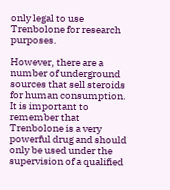only legal to use Trenbolone for research purposes.

However, there are a number of underground sources that sell steroids for human consumption. It is important to remember that Trenbolone is a very powerful drug and should only be used under the supervision of a qualified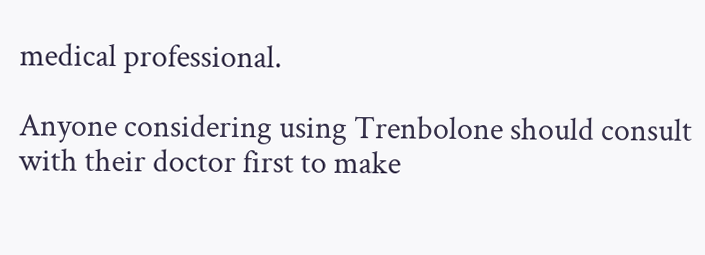medical professional.

Anyone considering using Trenbolone should consult with their doctor first to make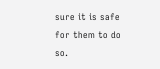sure it is safe for them to do so.